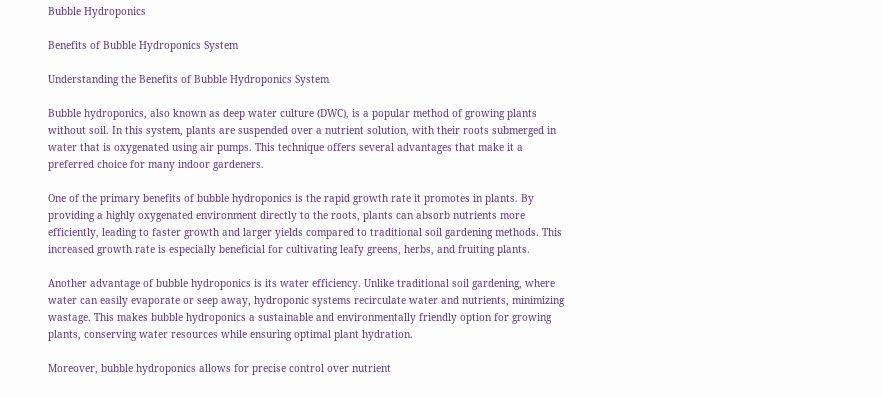Bubble Hydroponics

Benefits of Bubble Hydroponics System

Understanding the Benefits of Bubble Hydroponics System

Bubble hydroponics, also known as deep water culture (DWC), is a popular method of growing plants without soil. In this system, plants are suspended over a nutrient solution, with their roots submerged in water that is oxygenated using air pumps. This technique offers several advantages that make it a preferred choice for many indoor gardeners.

One of the primary benefits of bubble hydroponics is the rapid growth rate it promotes in plants. By providing a highly oxygenated environment directly to the roots, plants can absorb nutrients more efficiently, leading to faster growth and larger yields compared to traditional soil gardening methods. This increased growth rate is especially beneficial for cultivating leafy greens, herbs, and fruiting plants.

Another advantage of bubble hydroponics is its water efficiency. Unlike traditional soil gardening, where water can easily evaporate or seep away, hydroponic systems recirculate water and nutrients, minimizing wastage. This makes bubble hydroponics a sustainable and environmentally friendly option for growing plants, conserving water resources while ensuring optimal plant hydration.

Moreover, bubble hydroponics allows for precise control over nutrient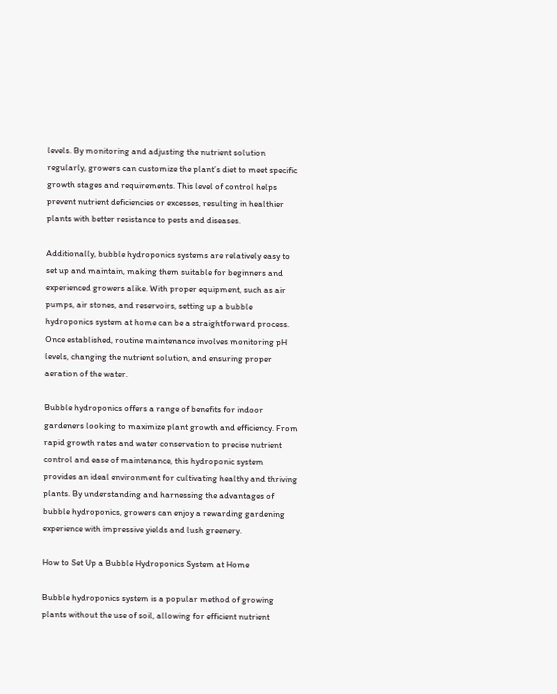levels. By monitoring and adjusting the nutrient solution regularly, growers can customize the plant’s diet to meet specific growth stages and requirements. This level of control helps prevent nutrient deficiencies or excesses, resulting in healthier plants with better resistance to pests and diseases.

Additionally, bubble hydroponics systems are relatively easy to set up and maintain, making them suitable for beginners and experienced growers alike. With proper equipment, such as air pumps, air stones, and reservoirs, setting up a bubble hydroponics system at home can be a straightforward process. Once established, routine maintenance involves monitoring pH levels, changing the nutrient solution, and ensuring proper aeration of the water.

Bubble hydroponics offers a range of benefits for indoor gardeners looking to maximize plant growth and efficiency. From rapid growth rates and water conservation to precise nutrient control and ease of maintenance, this hydroponic system provides an ideal environment for cultivating healthy and thriving plants. By understanding and harnessing the advantages of bubble hydroponics, growers can enjoy a rewarding gardening experience with impressive yields and lush greenery.

How to Set Up a Bubble Hydroponics System at Home

Bubble hydroponics system is a popular method of growing plants without the use of soil, allowing for efficient nutrient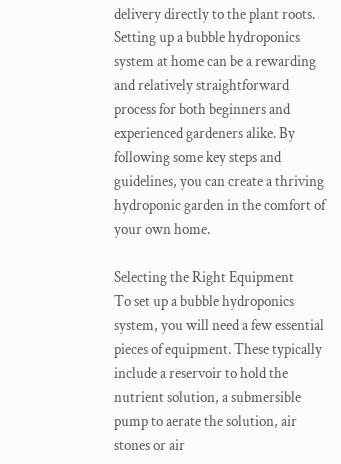delivery directly to the plant roots. Setting up a bubble hydroponics system at home can be a rewarding and relatively straightforward process for both beginners and experienced gardeners alike. By following some key steps and guidelines, you can create a thriving hydroponic garden in the comfort of your own home.

Selecting the Right Equipment
To set up a bubble hydroponics system, you will need a few essential pieces of equipment. These typically include a reservoir to hold the nutrient solution, a submersible pump to aerate the solution, air stones or air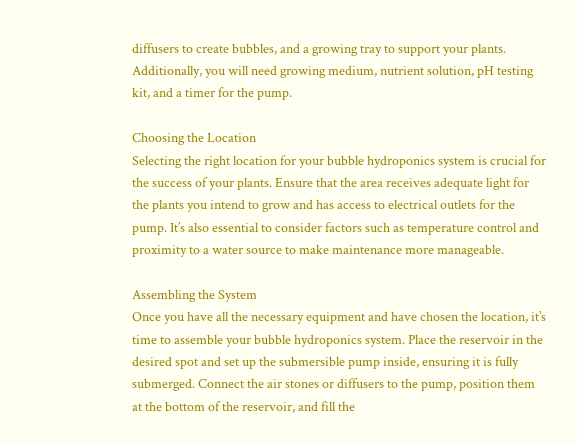diffusers to create bubbles, and a growing tray to support your plants. Additionally, you will need growing medium, nutrient solution, pH testing kit, and a timer for the pump.

Choosing the Location
Selecting the right location for your bubble hydroponics system is crucial for the success of your plants. Ensure that the area receives adequate light for the plants you intend to grow and has access to electrical outlets for the pump. It’s also essential to consider factors such as temperature control and proximity to a water source to make maintenance more manageable.

Assembling the System
Once you have all the necessary equipment and have chosen the location, it’s time to assemble your bubble hydroponics system. Place the reservoir in the desired spot and set up the submersible pump inside, ensuring it is fully submerged. Connect the air stones or diffusers to the pump, position them at the bottom of the reservoir, and fill the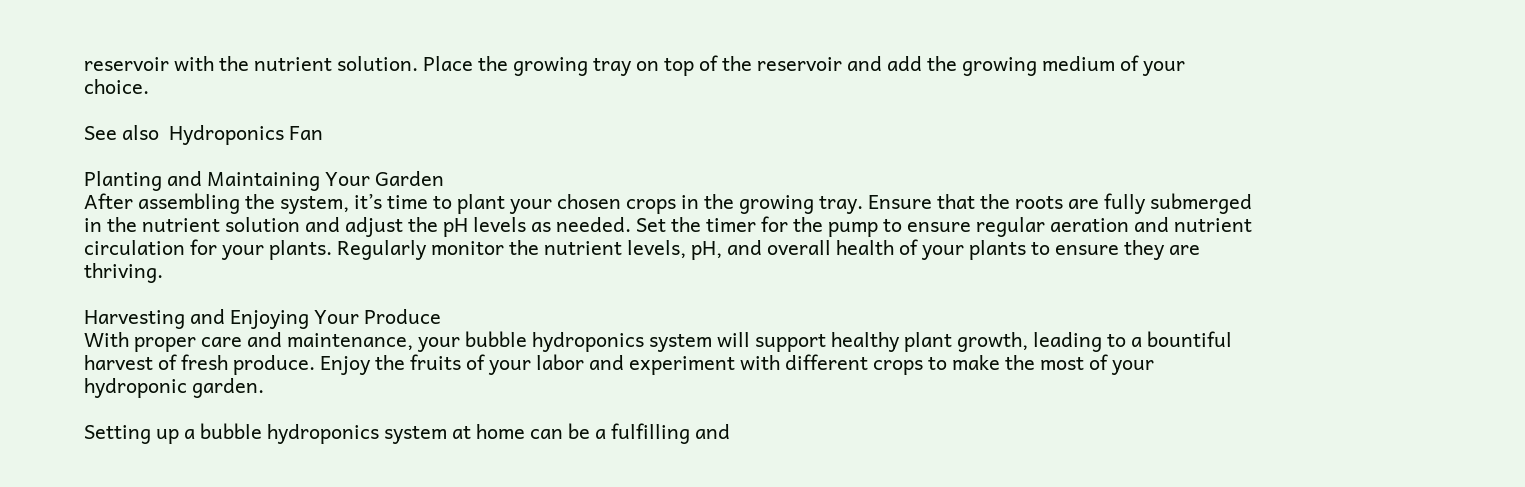reservoir with the nutrient solution. Place the growing tray on top of the reservoir and add the growing medium of your choice.

See also  Hydroponics Fan

Planting and Maintaining Your Garden
After assembling the system, it’s time to plant your chosen crops in the growing tray. Ensure that the roots are fully submerged in the nutrient solution and adjust the pH levels as needed. Set the timer for the pump to ensure regular aeration and nutrient circulation for your plants. Regularly monitor the nutrient levels, pH, and overall health of your plants to ensure they are thriving.

Harvesting and Enjoying Your Produce
With proper care and maintenance, your bubble hydroponics system will support healthy plant growth, leading to a bountiful harvest of fresh produce. Enjoy the fruits of your labor and experiment with different crops to make the most of your hydroponic garden.

Setting up a bubble hydroponics system at home can be a fulfilling and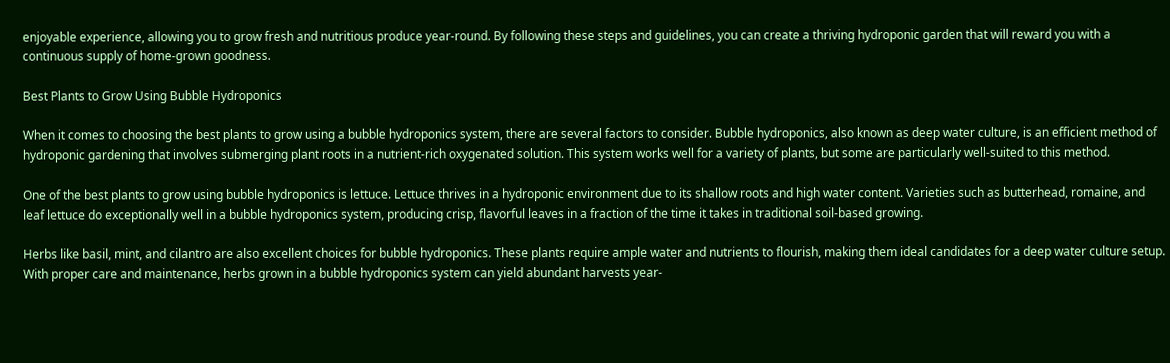enjoyable experience, allowing you to grow fresh and nutritious produce year-round. By following these steps and guidelines, you can create a thriving hydroponic garden that will reward you with a continuous supply of home-grown goodness.

Best Plants to Grow Using Bubble Hydroponics

When it comes to choosing the best plants to grow using a bubble hydroponics system, there are several factors to consider. Bubble hydroponics, also known as deep water culture, is an efficient method of hydroponic gardening that involves submerging plant roots in a nutrient-rich oxygenated solution. This system works well for a variety of plants, but some are particularly well-suited to this method.

One of the best plants to grow using bubble hydroponics is lettuce. Lettuce thrives in a hydroponic environment due to its shallow roots and high water content. Varieties such as butterhead, romaine, and leaf lettuce do exceptionally well in a bubble hydroponics system, producing crisp, flavorful leaves in a fraction of the time it takes in traditional soil-based growing.

Herbs like basil, mint, and cilantro are also excellent choices for bubble hydroponics. These plants require ample water and nutrients to flourish, making them ideal candidates for a deep water culture setup. With proper care and maintenance, herbs grown in a bubble hydroponics system can yield abundant harvests year-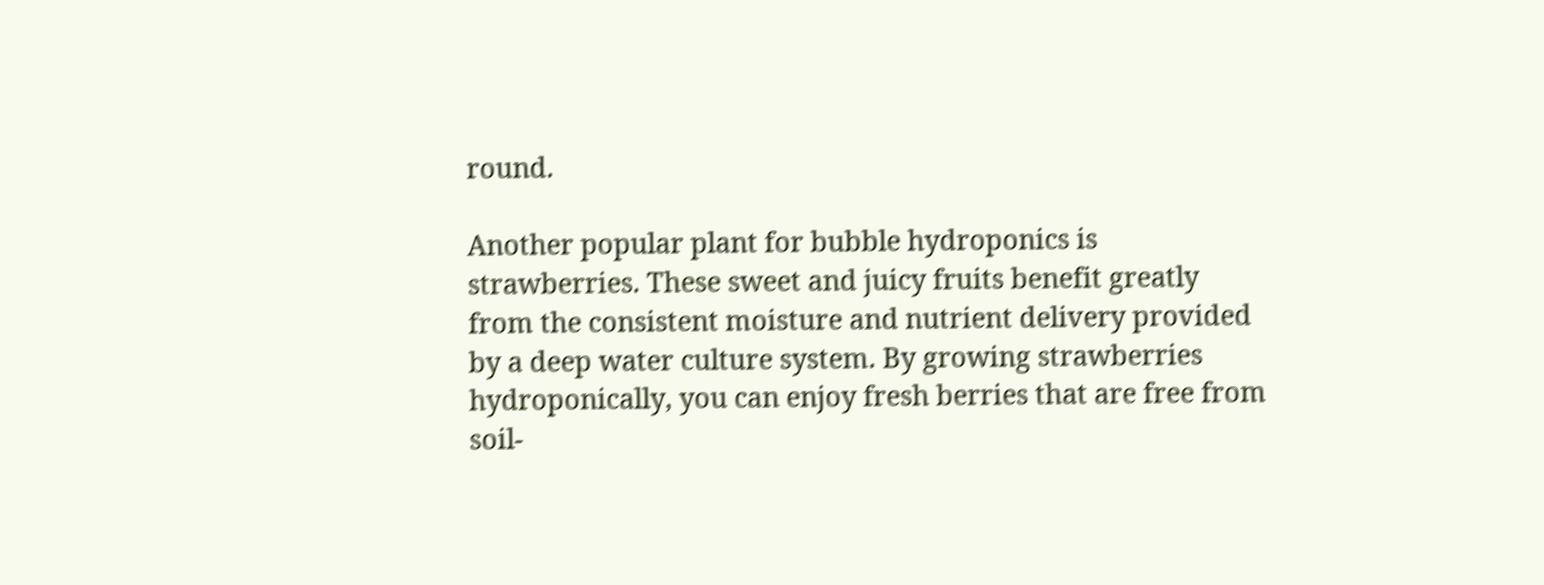round.

Another popular plant for bubble hydroponics is strawberries. These sweet and juicy fruits benefit greatly from the consistent moisture and nutrient delivery provided by a deep water culture system. By growing strawberries hydroponically, you can enjoy fresh berries that are free from soil-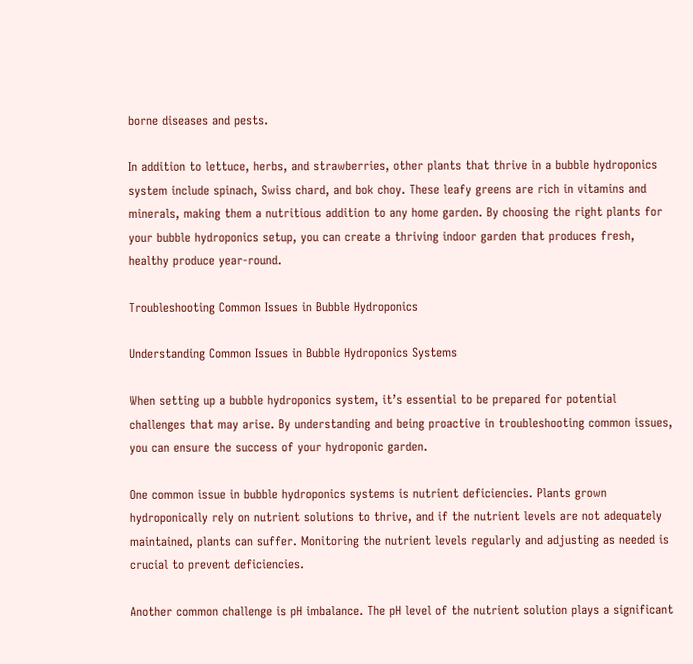borne diseases and pests.

In addition to lettuce, herbs, and strawberries, other plants that thrive in a bubble hydroponics system include spinach, Swiss chard, and bok choy. These leafy greens are rich in vitamins and minerals, making them a nutritious addition to any home garden. By choosing the right plants for your bubble hydroponics setup, you can create a thriving indoor garden that produces fresh, healthy produce year-round.

Troubleshooting Common Issues in Bubble Hydroponics

Understanding Common Issues in Bubble Hydroponics Systems

When setting up a bubble hydroponics system, it’s essential to be prepared for potential challenges that may arise. By understanding and being proactive in troubleshooting common issues, you can ensure the success of your hydroponic garden.

One common issue in bubble hydroponics systems is nutrient deficiencies. Plants grown hydroponically rely on nutrient solutions to thrive, and if the nutrient levels are not adequately maintained, plants can suffer. Monitoring the nutrient levels regularly and adjusting as needed is crucial to prevent deficiencies.

Another common challenge is pH imbalance. The pH level of the nutrient solution plays a significant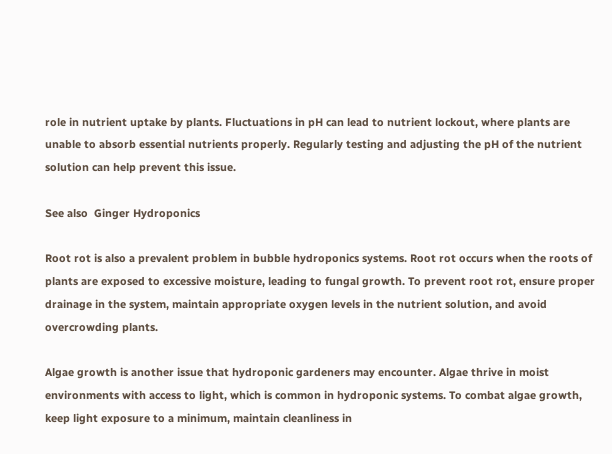role in nutrient uptake by plants. Fluctuations in pH can lead to nutrient lockout, where plants are unable to absorb essential nutrients properly. Regularly testing and adjusting the pH of the nutrient solution can help prevent this issue.

See also  Ginger Hydroponics

Root rot is also a prevalent problem in bubble hydroponics systems. Root rot occurs when the roots of plants are exposed to excessive moisture, leading to fungal growth. To prevent root rot, ensure proper drainage in the system, maintain appropriate oxygen levels in the nutrient solution, and avoid overcrowding plants.

Algae growth is another issue that hydroponic gardeners may encounter. Algae thrive in moist environments with access to light, which is common in hydroponic systems. To combat algae growth, keep light exposure to a minimum, maintain cleanliness in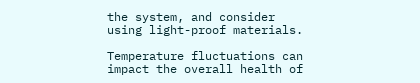the system, and consider using light-proof materials.

Temperature fluctuations can impact the overall health of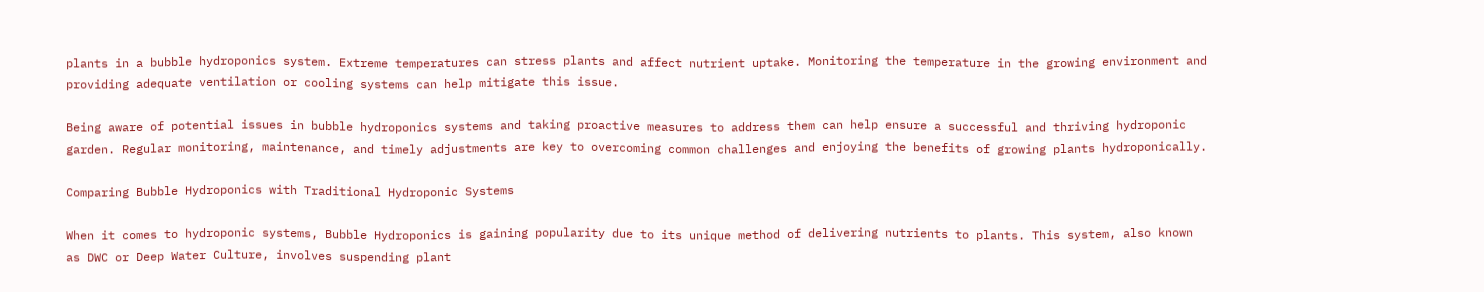plants in a bubble hydroponics system. Extreme temperatures can stress plants and affect nutrient uptake. Monitoring the temperature in the growing environment and providing adequate ventilation or cooling systems can help mitigate this issue.

Being aware of potential issues in bubble hydroponics systems and taking proactive measures to address them can help ensure a successful and thriving hydroponic garden. Regular monitoring, maintenance, and timely adjustments are key to overcoming common challenges and enjoying the benefits of growing plants hydroponically.

Comparing Bubble Hydroponics with Traditional Hydroponic Systems

When it comes to hydroponic systems, Bubble Hydroponics is gaining popularity due to its unique method of delivering nutrients to plants. This system, also known as DWC or Deep Water Culture, involves suspending plant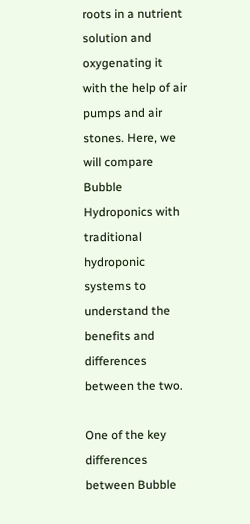roots in a nutrient solution and oxygenating it with the help of air pumps and air stones. Here, we will compare Bubble Hydroponics with traditional hydroponic systems to understand the benefits and differences between the two.

One of the key differences between Bubble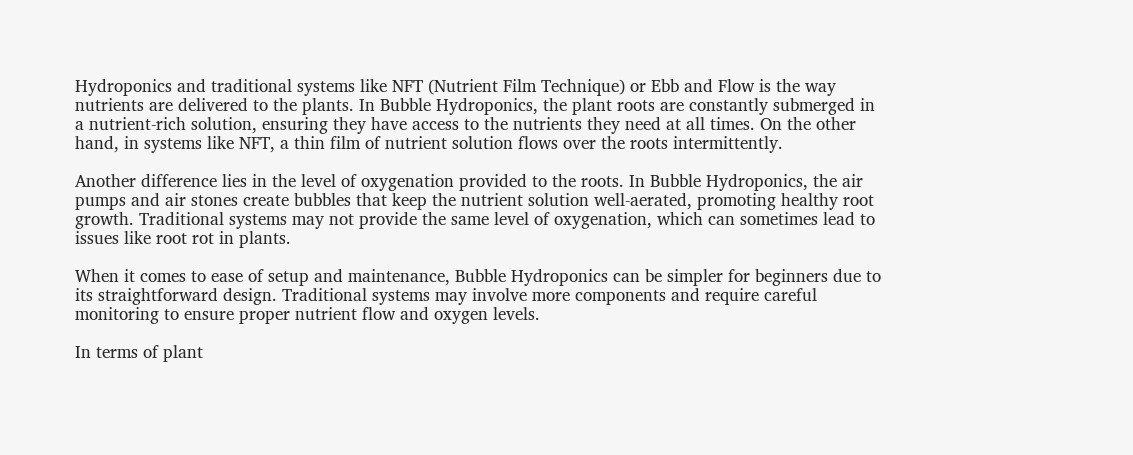Hydroponics and traditional systems like NFT (Nutrient Film Technique) or Ebb and Flow is the way nutrients are delivered to the plants. In Bubble Hydroponics, the plant roots are constantly submerged in a nutrient-rich solution, ensuring they have access to the nutrients they need at all times. On the other hand, in systems like NFT, a thin film of nutrient solution flows over the roots intermittently.

Another difference lies in the level of oxygenation provided to the roots. In Bubble Hydroponics, the air pumps and air stones create bubbles that keep the nutrient solution well-aerated, promoting healthy root growth. Traditional systems may not provide the same level of oxygenation, which can sometimes lead to issues like root rot in plants.

When it comes to ease of setup and maintenance, Bubble Hydroponics can be simpler for beginners due to its straightforward design. Traditional systems may involve more components and require careful monitoring to ensure proper nutrient flow and oxygen levels.

In terms of plant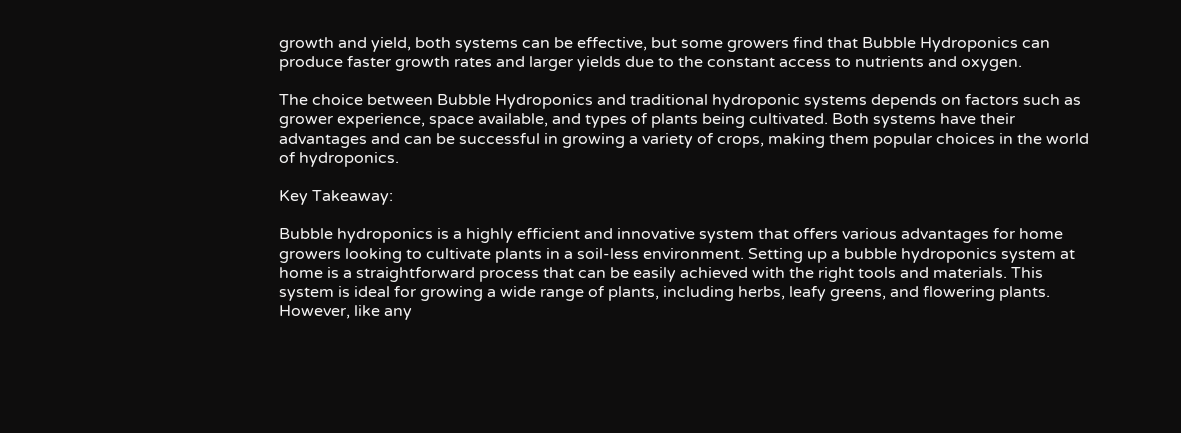growth and yield, both systems can be effective, but some growers find that Bubble Hydroponics can produce faster growth rates and larger yields due to the constant access to nutrients and oxygen.

The choice between Bubble Hydroponics and traditional hydroponic systems depends on factors such as grower experience, space available, and types of plants being cultivated. Both systems have their advantages and can be successful in growing a variety of crops, making them popular choices in the world of hydroponics.

Key Takeaway:

Bubble hydroponics is a highly efficient and innovative system that offers various advantages for home growers looking to cultivate plants in a soil-less environment. Setting up a bubble hydroponics system at home is a straightforward process that can be easily achieved with the right tools and materials. This system is ideal for growing a wide range of plants, including herbs, leafy greens, and flowering plants. However, like any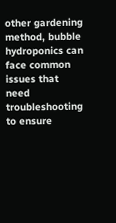other gardening method, bubble hydroponics can face common issues that need troubleshooting to ensure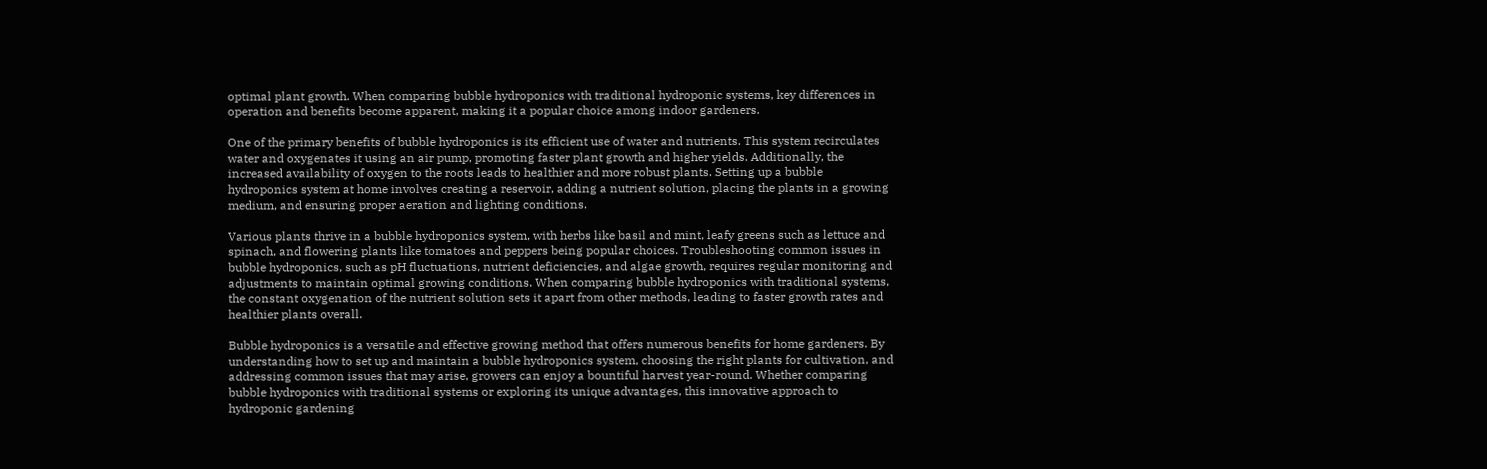optimal plant growth. When comparing bubble hydroponics with traditional hydroponic systems, key differences in operation and benefits become apparent, making it a popular choice among indoor gardeners.

One of the primary benefits of bubble hydroponics is its efficient use of water and nutrients. This system recirculates water and oxygenates it using an air pump, promoting faster plant growth and higher yields. Additionally, the increased availability of oxygen to the roots leads to healthier and more robust plants. Setting up a bubble hydroponics system at home involves creating a reservoir, adding a nutrient solution, placing the plants in a growing medium, and ensuring proper aeration and lighting conditions.

Various plants thrive in a bubble hydroponics system, with herbs like basil and mint, leafy greens such as lettuce and spinach, and flowering plants like tomatoes and peppers being popular choices. Troubleshooting common issues in bubble hydroponics, such as pH fluctuations, nutrient deficiencies, and algae growth, requires regular monitoring and adjustments to maintain optimal growing conditions. When comparing bubble hydroponics with traditional systems, the constant oxygenation of the nutrient solution sets it apart from other methods, leading to faster growth rates and healthier plants overall.

Bubble hydroponics is a versatile and effective growing method that offers numerous benefits for home gardeners. By understanding how to set up and maintain a bubble hydroponics system, choosing the right plants for cultivation, and addressing common issues that may arise, growers can enjoy a bountiful harvest year-round. Whether comparing bubble hydroponics with traditional systems or exploring its unique advantages, this innovative approach to hydroponic gardening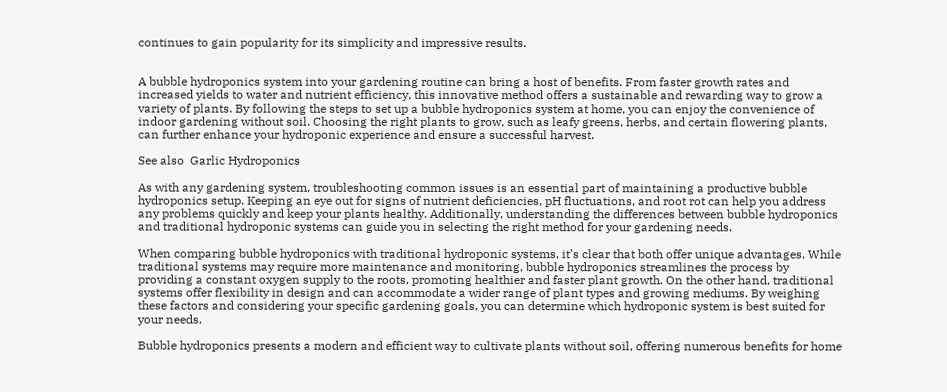continues to gain popularity for its simplicity and impressive results.


A bubble hydroponics system into your gardening routine can bring a host of benefits. From faster growth rates and increased yields to water and nutrient efficiency, this innovative method offers a sustainable and rewarding way to grow a variety of plants. By following the steps to set up a bubble hydroponics system at home, you can enjoy the convenience of indoor gardening without soil. Choosing the right plants to grow, such as leafy greens, herbs, and certain flowering plants, can further enhance your hydroponic experience and ensure a successful harvest.

See also  Garlic Hydroponics

As with any gardening system, troubleshooting common issues is an essential part of maintaining a productive bubble hydroponics setup. Keeping an eye out for signs of nutrient deficiencies, pH fluctuations, and root rot can help you address any problems quickly and keep your plants healthy. Additionally, understanding the differences between bubble hydroponics and traditional hydroponic systems can guide you in selecting the right method for your gardening needs.

When comparing bubble hydroponics with traditional hydroponic systems, it’s clear that both offer unique advantages. While traditional systems may require more maintenance and monitoring, bubble hydroponics streamlines the process by providing a constant oxygen supply to the roots, promoting healthier and faster plant growth. On the other hand, traditional systems offer flexibility in design and can accommodate a wider range of plant types and growing mediums. By weighing these factors and considering your specific gardening goals, you can determine which hydroponic system is best suited for your needs.

Bubble hydroponics presents a modern and efficient way to cultivate plants without soil, offering numerous benefits for home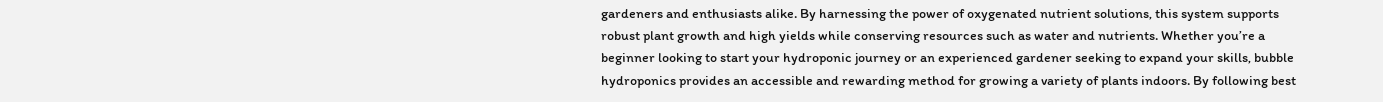gardeners and enthusiasts alike. By harnessing the power of oxygenated nutrient solutions, this system supports robust plant growth and high yields while conserving resources such as water and nutrients. Whether you’re a beginner looking to start your hydroponic journey or an experienced gardener seeking to expand your skills, bubble hydroponics provides an accessible and rewarding method for growing a variety of plants indoors. By following best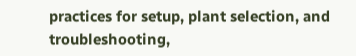practices for setup, plant selection, and troubleshooting,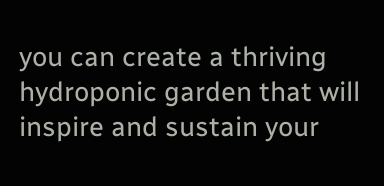you can create a thriving hydroponic garden that will inspire and sustain your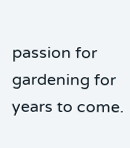passion for gardening for years to come.